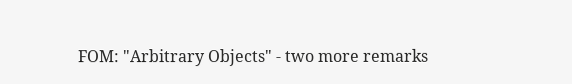FOM: "Arbitrary Objects" - two more remarks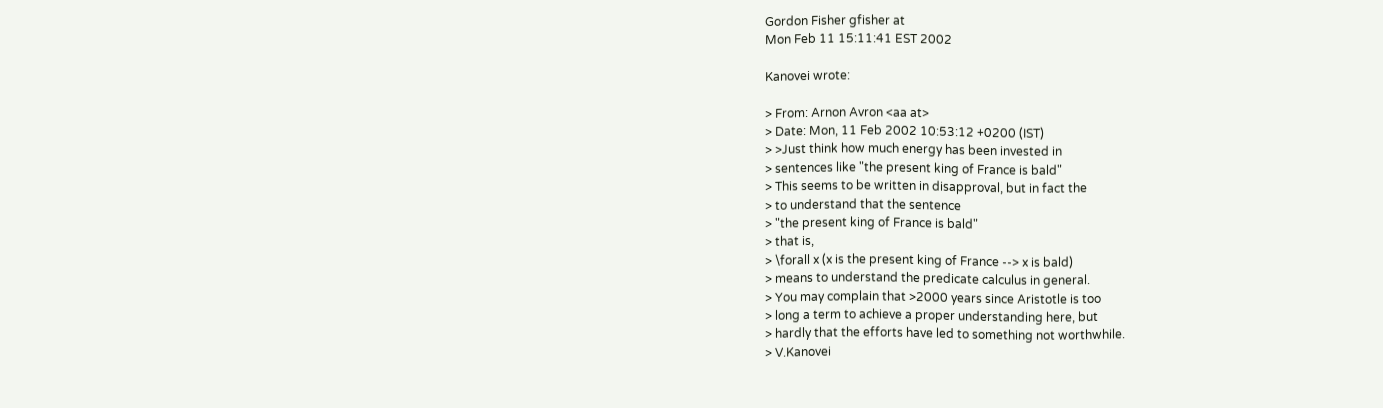Gordon Fisher gfisher at
Mon Feb 11 15:11:41 EST 2002

Kanovei wrote:

> From: Arnon Avron <aa at>
> Date: Mon, 11 Feb 2002 10:53:12 +0200 (IST)
> >Just think how much energy has been invested in
> sentences like "the present king of France is bald"
> This seems to be written in disapproval, but in fact the
> to understand that the sentence
> "the present king of France is bald"
> that is,
> \forall x (x is the present king of France --> x is bald)
> means to understand the predicate calculus in general.
> You may complain that >2000 years since Aristotle is too
> long a term to achieve a proper understanding here, but
> hardly that the efforts have led to something not worthwhile.
> V.Kanovei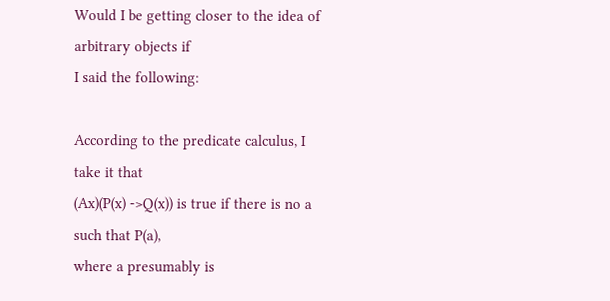Would I be getting closer to the idea of arbitrary objects if
I said the following:

According to the predicate calculus, I take it that
(Ax)(P(x) ->Q(x)) is true if there is no a such that P(a),
where a presumably is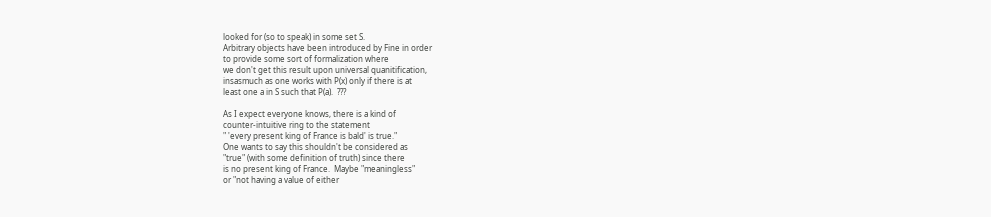looked for (so to speak) in some set S.
Arbitrary objects have been introduced by Fine in order
to provide some sort of formalization where
we don't get this result upon universal quanitification,
insasmuch as one works with P(x) only if there is at
least one a in S such that P(a).  ???

As I expect everyone knows, there is a kind of
counter-intuitive ring to the statement
" 'every present king of France is bald' is true."
One wants to say this shouldn't be considered as
"true" (with some definition of truth) since there
is no present king of France.  Maybe "meaningless"
or "not having a value of either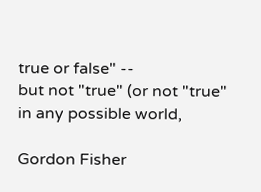true or false" --
but not "true" (or not "true" in any possible world,

Gordon Fisher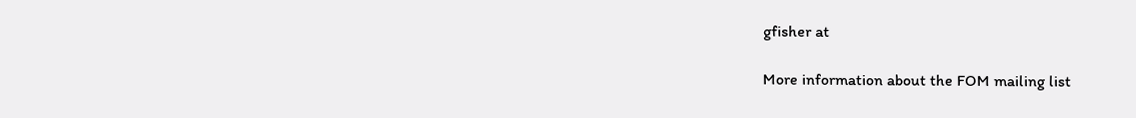gfisher at

More information about the FOM mailing list